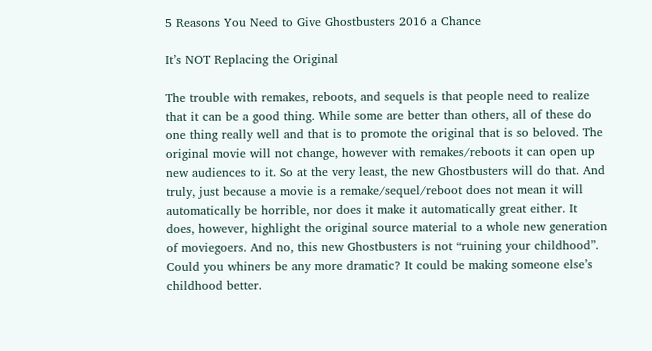5 Reasons You Need to Give Ghostbusters 2016 a Chance

It’s NOT Replacing the Original

The trouble with remakes, reboots, and sequels is that people need to realize that it can be a good thing. While some are better than others, all of these do one thing really well and that is to promote the original that is so beloved. The original movie will not change, however with remakes/reboots it can open up new audiences to it. So at the very least, the new Ghostbusters will do that. And truly, just because a movie is a remake/sequel/reboot does not mean it will automatically be horrible, nor does it make it automatically great either. It does, however, highlight the original source material to a whole new generation of moviegoers. And no, this new Ghostbusters is not “ruining your childhood”. Could you whiners be any more dramatic? It could be making someone else’s childhood better.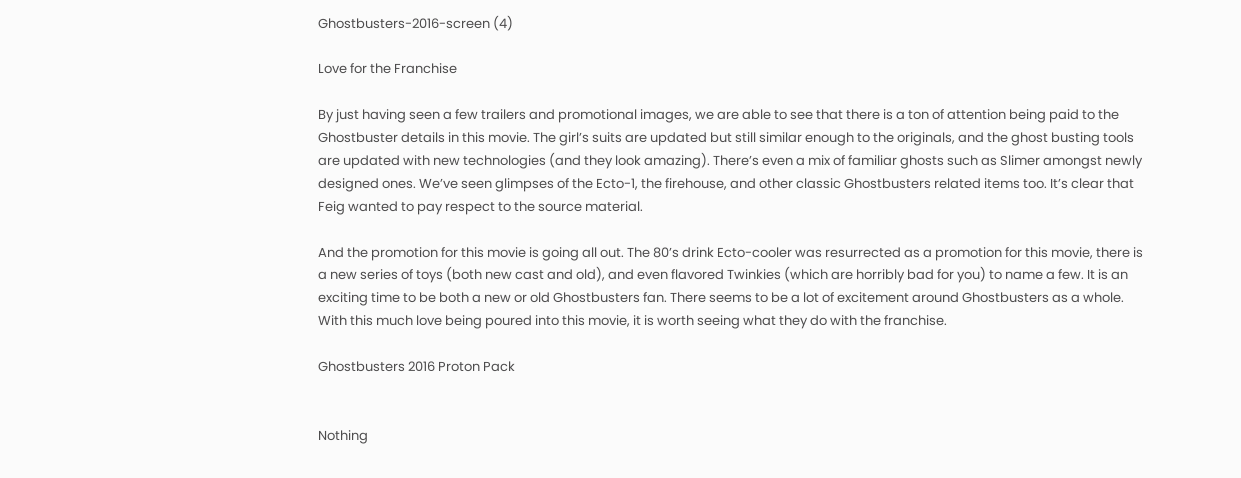Ghostbusters-2016-screen (4)

Love for the Franchise

By just having seen a few trailers and promotional images, we are able to see that there is a ton of attention being paid to the Ghostbuster details in this movie. The girl’s suits are updated but still similar enough to the originals, and the ghost busting tools are updated with new technologies (and they look amazing). There’s even a mix of familiar ghosts such as Slimer amongst newly designed ones. We’ve seen glimpses of the Ecto-1, the firehouse, and other classic Ghostbusters related items too. It’s clear that Feig wanted to pay respect to the source material.

And the promotion for this movie is going all out. The 80’s drink Ecto-cooler was resurrected as a promotion for this movie, there is a new series of toys (both new cast and old), and even flavored Twinkies (which are horribly bad for you) to name a few. It is an exciting time to be both a new or old Ghostbusters fan. There seems to be a lot of excitement around Ghostbusters as a whole. With this much love being poured into this movie, it is worth seeing what they do with the franchise.

Ghostbusters 2016 Proton Pack


Nothing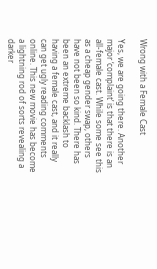Wrong with a Female Cast

Yes, we are going there. Another major ‘complaint’ is that there is an all-female cast. While some see this as a cheap gender swap, others have not been so kind. There has been an extreme backlash to having a female cast, and it really can get ugly reading comments online. This new movie has become a lightning rod of sorts revealing a darker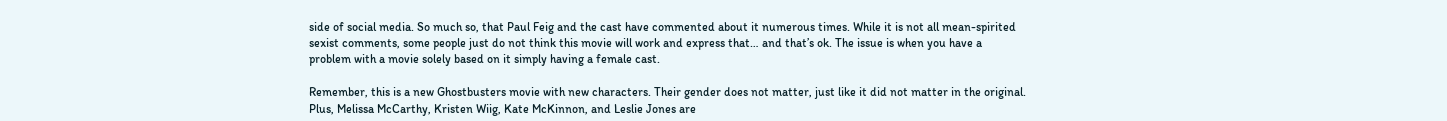side of social media. So much so, that Paul Feig and the cast have commented about it numerous times. While it is not all mean-spirited sexist comments, some people just do not think this movie will work and express that… and that’s ok. The issue is when you have a problem with a movie solely based on it simply having a female cast.

Remember, this is a new Ghostbusters movie with new characters. Their gender does not matter, just like it did not matter in the original. Plus, Melissa McCarthy, Kristen Wiig, Kate McKinnon, and Leslie Jones are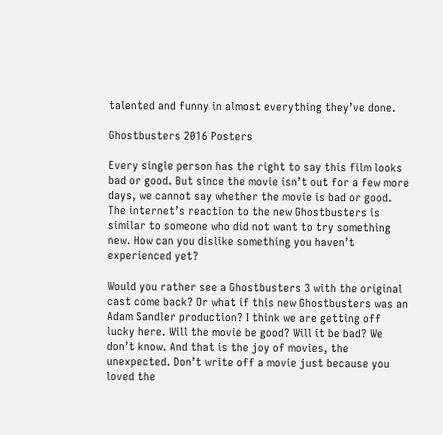talented and funny in almost everything they’ve done.

Ghostbusters 2016 Posters

Every single person has the right to say this film looks bad or good. But since the movie isn’t out for a few more days, we cannot say whether the movie is bad or good. The internet’s reaction to the new Ghostbusters is similar to someone who did not want to try something new. How can you dislike something you haven’t experienced yet?

Would you rather see a Ghostbusters 3 with the original cast come back? Or what if this new Ghostbusters was an Adam Sandler production? I think we are getting off lucky here. Will the movie be good? Will it be bad? We don’t know. And that is the joy of movies, the unexpected. Don’t write off a movie just because you loved the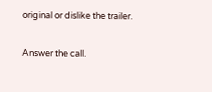original or dislike the trailer.

Answer the call.